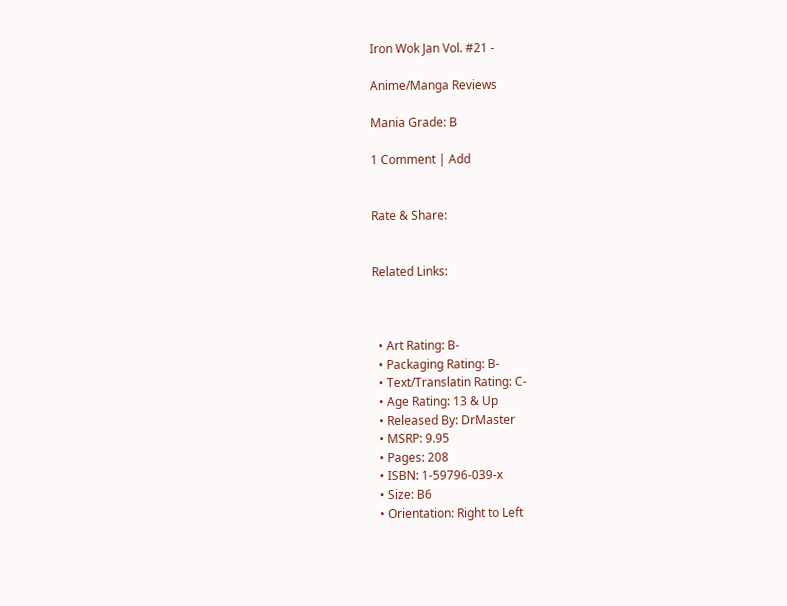Iron Wok Jan Vol. #21 -

Anime/Manga Reviews

Mania Grade: B

1 Comment | Add


Rate & Share:


Related Links:



  • Art Rating: B-
  • Packaging Rating: B-
  • Text/Translatin Rating: C-
  • Age Rating: 13 & Up
  • Released By: DrMaster
  • MSRP: 9.95
  • Pages: 208
  • ISBN: 1-59796-039-x
  • Size: B6
  • Orientation: Right to Left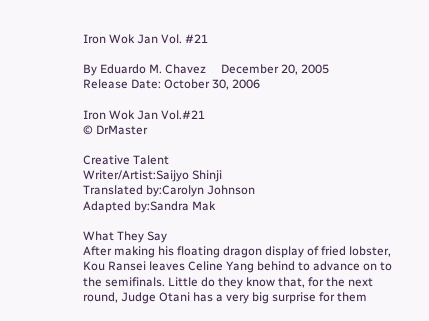Iron Wok Jan Vol. #21

By Eduardo M. Chavez     December 20, 2005
Release Date: October 30, 2006

Iron Wok Jan Vol.#21
© DrMaster

Creative Talent
Writer/Artist:Saijyo Shinji
Translated by:Carolyn Johnson
Adapted by:Sandra Mak

What They Say
After making his floating dragon display of fried lobster, Kou Ransei leaves Celine Yang behind to advance on to the semifinals. Little do they know that, for the next round, Judge Otani has a very big surprise for them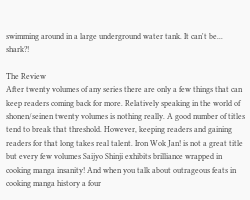swimming around in a large underground water tank. It can't be... shark?!

The Review
After twenty volumes of any series there are only a few things that can keep readers coming back for more. Relatively speaking in the world of shonen/seinen twenty volumes is nothing really. A good number of titles tend to break that threshold. However, keeping readers and gaining readers for that long takes real talent. Iron Wok Jan! is not a great title but every few volumes Saijyo Shinji exhibits brilliance wrapped in cooking manga insanity! And when you talk about outrageous feats in cooking manga history a four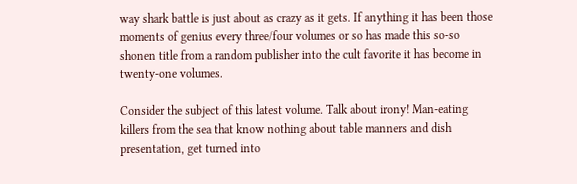way shark battle is just about as crazy as it gets. If anything it has been those moments of genius every three/four volumes or so has made this so-so shonen title from a random publisher into the cult favorite it has become in twenty-one volumes.

Consider the subject of this latest volume. Talk about irony! Man-eating killers from the sea that know nothing about table manners and dish presentation, get turned into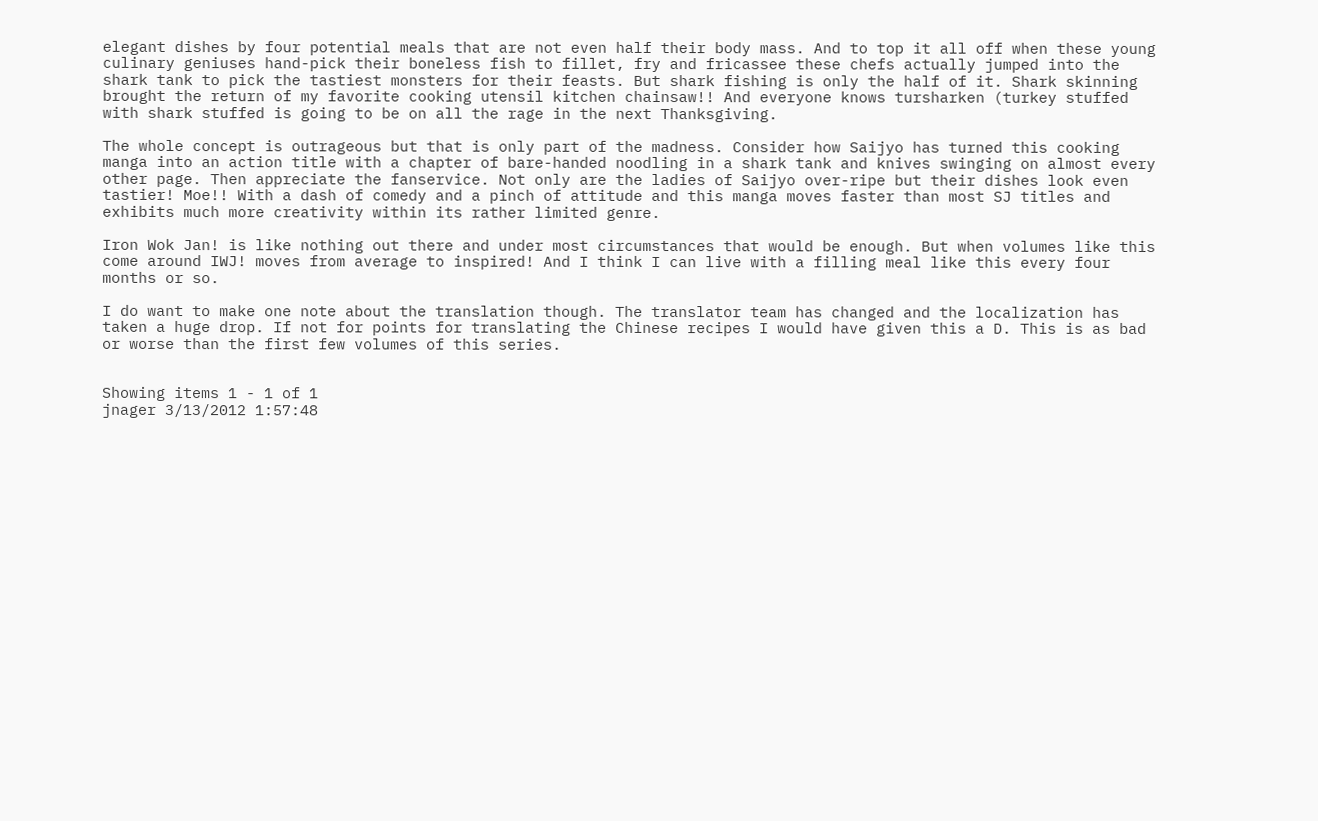elegant dishes by four potential meals that are not even half their body mass. And to top it all off when these young culinary geniuses hand-pick their boneless fish to fillet, fry and fricassee these chefs actually jumped into the shark tank to pick the tastiest monsters for their feasts. But shark fishing is only the half of it. Shark skinning brought the return of my favorite cooking utensil kitchen chainsaw!! And everyone knows tursharken (turkey stuffed with shark stuffed is going to be on all the rage in the next Thanksgiving.

The whole concept is outrageous but that is only part of the madness. Consider how Saijyo has turned this cooking manga into an action title with a chapter of bare-handed noodling in a shark tank and knives swinging on almost every other page. Then appreciate the fanservice. Not only are the ladies of Saijyo over-ripe but their dishes look even tastier! Moe!! With a dash of comedy and a pinch of attitude and this manga moves faster than most SJ titles and exhibits much more creativity within its rather limited genre.

Iron Wok Jan! is like nothing out there and under most circumstances that would be enough. But when volumes like this come around IWJ! moves from average to inspired! And I think I can live with a filling meal like this every four months or so.

I do want to make one note about the translation though. The translator team has changed and the localization has taken a huge drop. If not for points for translating the Chinese recipes I would have given this a D. This is as bad or worse than the first few volumes of this series.


Showing items 1 - 1 of 1
jnager 3/13/2012 1:57:48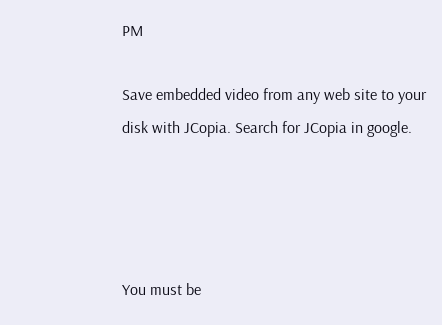PM

Save embedded video from any web site to your disk with JCopia. Search for JCopia in google.




You must be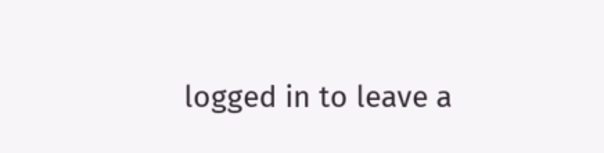logged in to leave a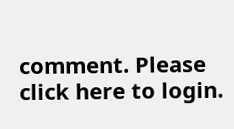comment. Please click here to login.